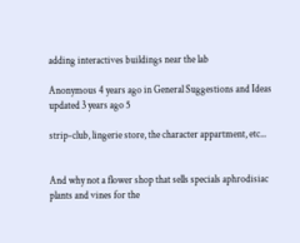adding interactives buildings near the lab

Anonymous 4 years ago in General Suggestions and Ideas updated 3 years ago 5

strip-club, lingerie store, the character appartment, etc...


And why not a flower shop that sells specials aphrodisiac plants and vines for the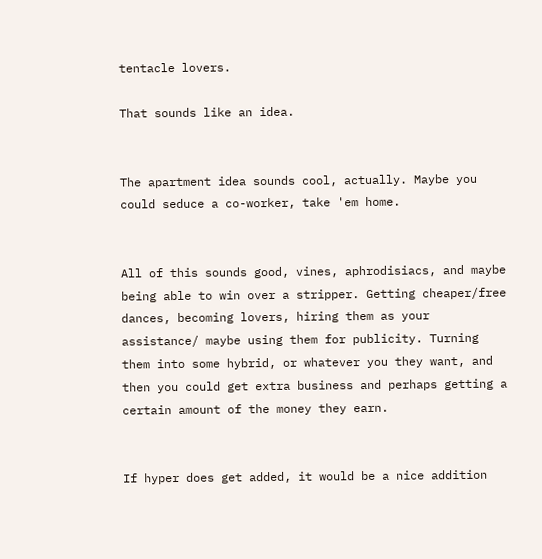tentacle lovers.

That sounds like an idea.


The apartment idea sounds cool, actually. Maybe you could seduce a co-worker, take 'em home.


All of this sounds good, vines, aphrodisiacs, and maybe being able to win over a stripper. Getting cheaper/free dances, becoming lovers, hiring them as your assistance/ maybe using them for publicity. Turning them into some hybrid, or whatever you they want, and then you could get extra business and perhaps getting a certain amount of the money they earn.


If hyper does get added, it would be a nice addition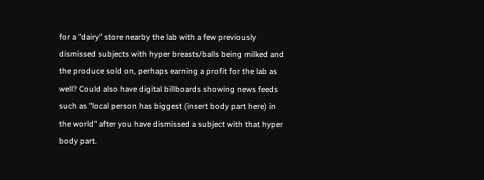for a "dairy" store nearby the lab with a few previously dismissed subjects with hyper breasts/balls being milked and the produce sold on, perhaps earning a profit for the lab as well? Could also have digital billboards showing news feeds such as "local person has biggest (insert body part here) in the world" after you have dismissed a subject with that hyper body part.